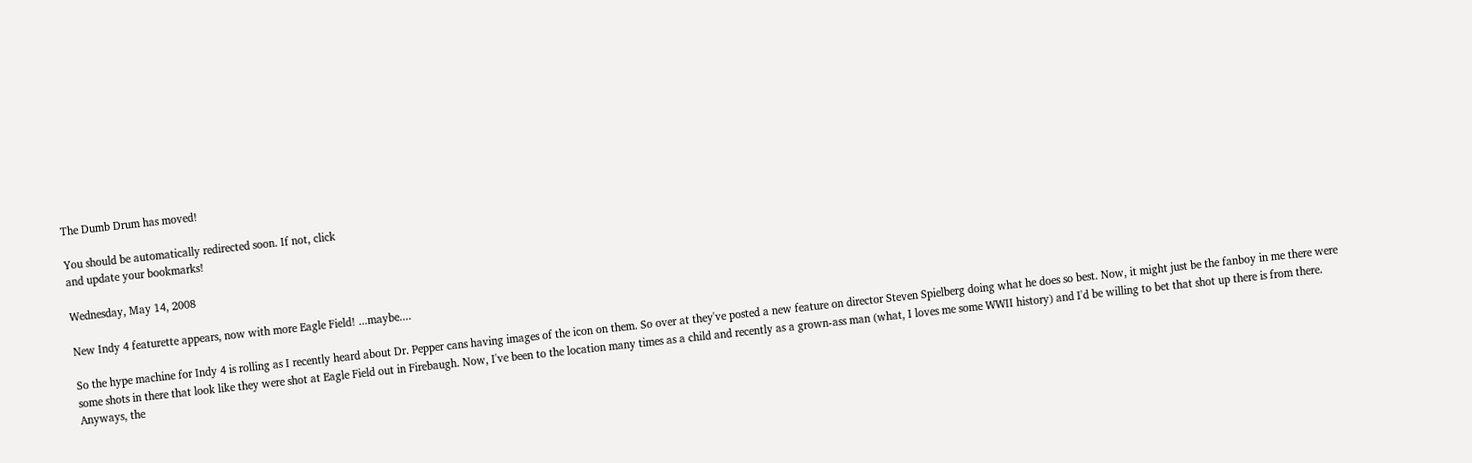The Dumb Drum has moved!

You should be automatically redirected soon. If not, click
and update your bookmarks!

Wednesday, May 14, 2008

New Indy 4 featurette appears, now with more Eagle Field! ...maybe....

So the hype machine for Indy 4 is rolling as I recently heard about Dr. Pepper cans having images of the icon on them. So over at they've posted a new feature on director Steven Spielberg doing what he does so best. Now, it might just be the fanboy in me there were some shots in there that look like they were shot at Eagle Field out in Firebaugh. Now, I've been to the location many times as a child and recently as a grown-ass man (what, I loves me some WWII history) and I'd be willing to bet that shot up there is from there. Anyways, the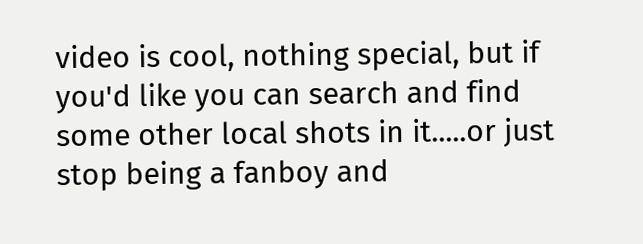video is cool, nothing special, but if you'd like you can search and find some other local shots in it.....or just stop being a fanboy and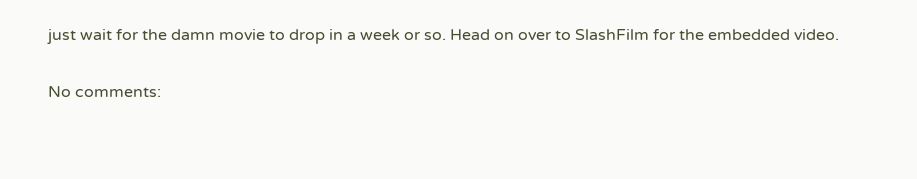just wait for the damn movie to drop in a week or so. Head on over to SlashFilm for the embedded video.

No comments: